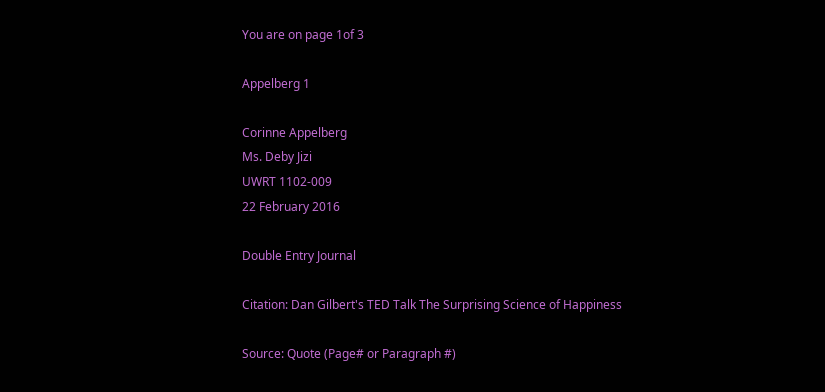You are on page 1of 3

Appelberg 1

Corinne Appelberg
Ms. Deby Jizi
UWRT 1102-009
22 February 2016

Double Entry Journal

Citation: Dan Gilbert's TED Talk The Surprising Science of Happiness

Source: Quote (Page# or Paragraph #)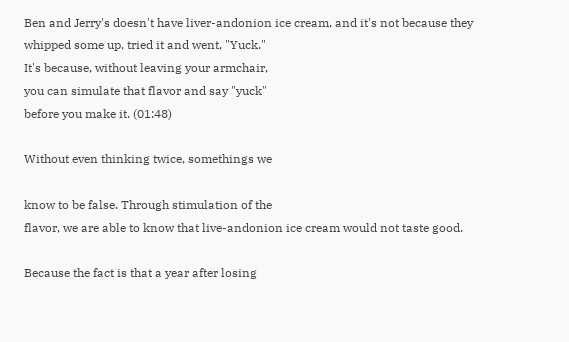Ben and Jerry's doesn't have liver-andonion ice cream, and it's not because they
whipped some up, tried it and went, "Yuck."
It's because, without leaving your armchair,
you can simulate that flavor and say "yuck"
before you make it. (01:48)

Without even thinking twice, somethings we

know to be false. Through stimulation of the
flavor, we are able to know that live-andonion ice cream would not taste good.

Because the fact is that a year after losing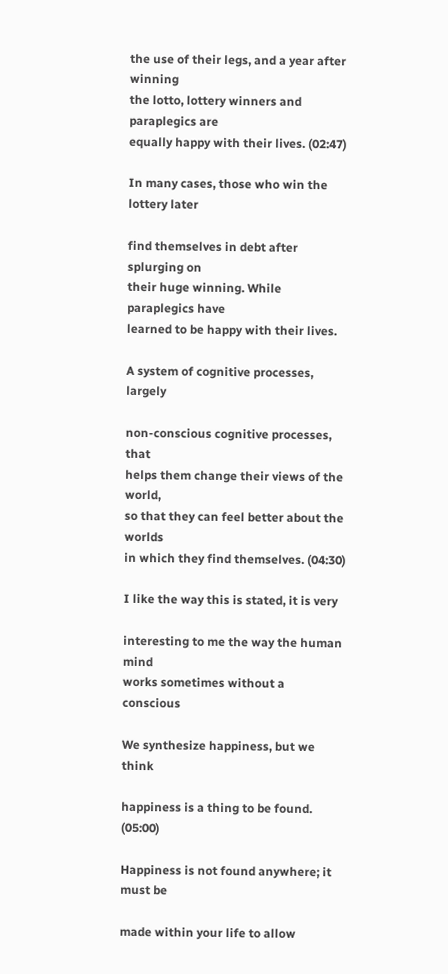the use of their legs, and a year after winning
the lotto, lottery winners and paraplegics are
equally happy with their lives. (02:47)

In many cases, those who win the lottery later

find themselves in debt after splurging on
their huge winning. While paraplegics have
learned to be happy with their lives.

A system of cognitive processes, largely

non-conscious cognitive processes, that
helps them change their views of the world,
so that they can feel better about the worlds
in which they find themselves. (04:30)

I like the way this is stated, it is very

interesting to me the way the human mind
works sometimes without a conscious

We synthesize happiness, but we think

happiness is a thing to be found. (05:00)

Happiness is not found anywhere; it must be

made within your life to allow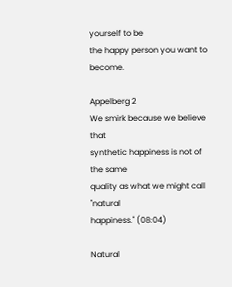yourself to be
the happy person you want to become.

Appelberg 2
We smirk because we believe that
synthetic happiness is not of the same
quality as what we might call "natural
happiness." (08:04)

Natural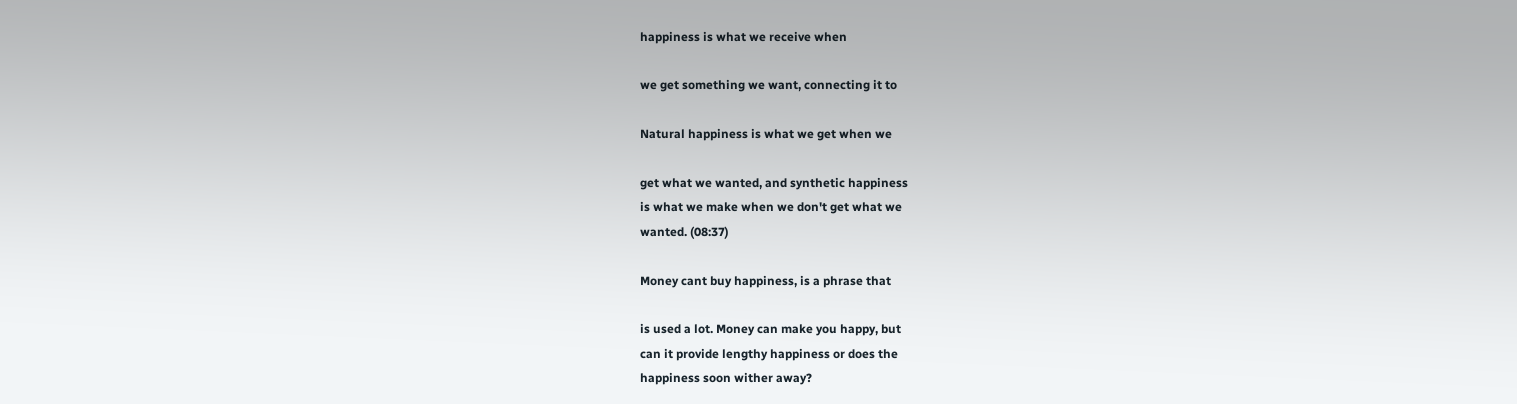happiness is what we receive when

we get something we want, connecting it to

Natural happiness is what we get when we

get what we wanted, and synthetic happiness
is what we make when we don't get what we
wanted. (08:37)

Money cant buy happiness, is a phrase that

is used a lot. Money can make you happy, but
can it provide lengthy happiness or does the
happiness soon wither away?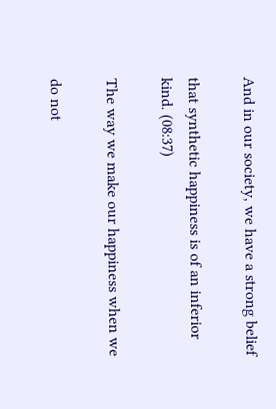And in our society, we have a strong belief

that synthetic happiness is of an inferior
kind. (08:37)

The way we make our happiness when we

do not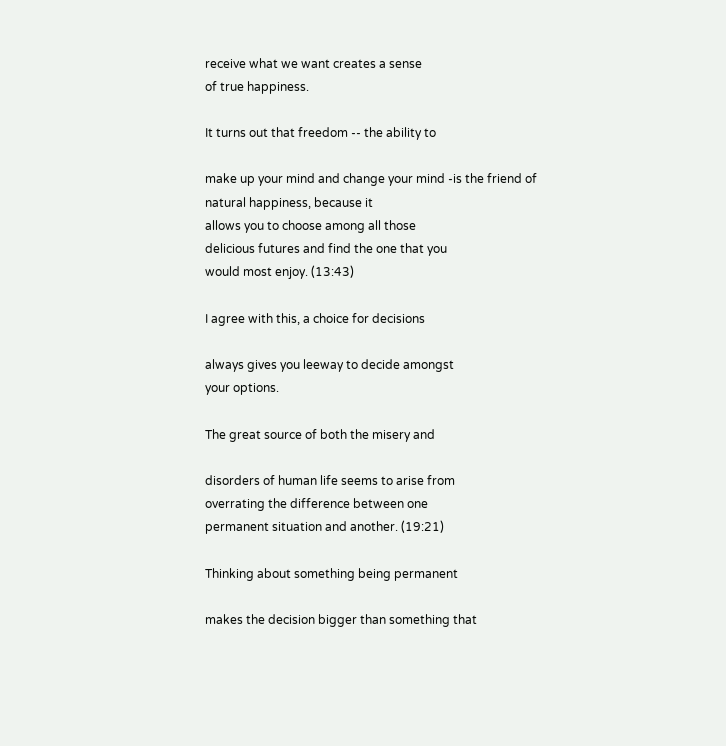receive what we want creates a sense
of true happiness.

It turns out that freedom -- the ability to

make up your mind and change your mind -is the friend of natural happiness, because it
allows you to choose among all those
delicious futures and find the one that you
would most enjoy. (13:43)

I agree with this, a choice for decisions

always gives you leeway to decide amongst
your options.

The great source of both the misery and

disorders of human life seems to arise from
overrating the difference between one
permanent situation and another. (19:21)

Thinking about something being permanent

makes the decision bigger than something that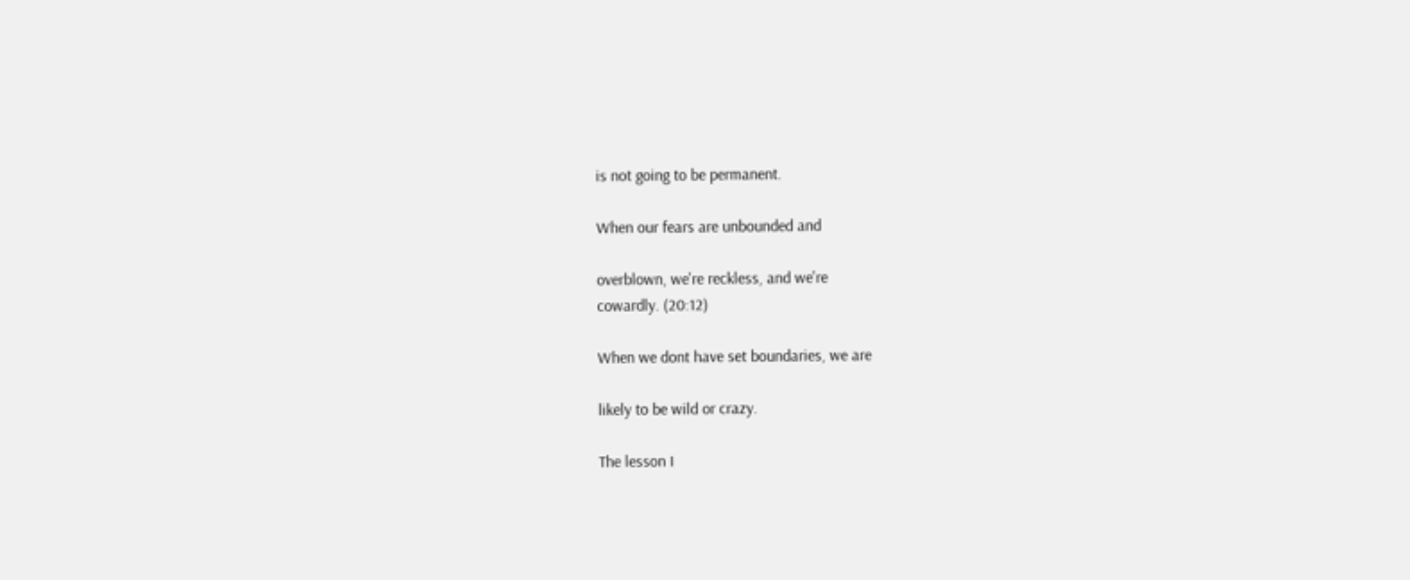is not going to be permanent.

When our fears are unbounded and

overblown, we're reckless, and we're
cowardly. (20:12)

When we dont have set boundaries, we are

likely to be wild or crazy.

The lesson I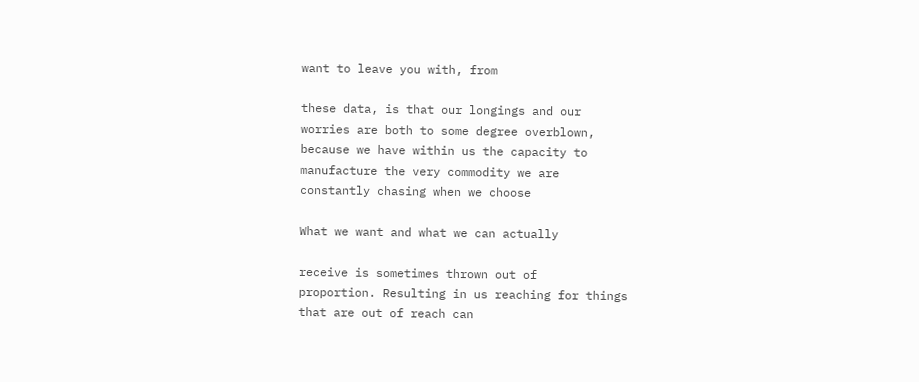want to leave you with, from

these data, is that our longings and our
worries are both to some degree overblown,
because we have within us the capacity to
manufacture the very commodity we are
constantly chasing when we choose

What we want and what we can actually

receive is sometimes thrown out of
proportion. Resulting in us reaching for things
that are out of reach can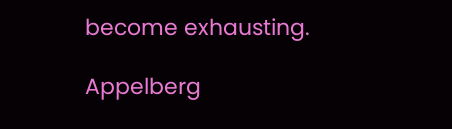become exhausting.

Appelberg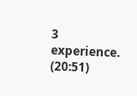3
experience. (20:51)